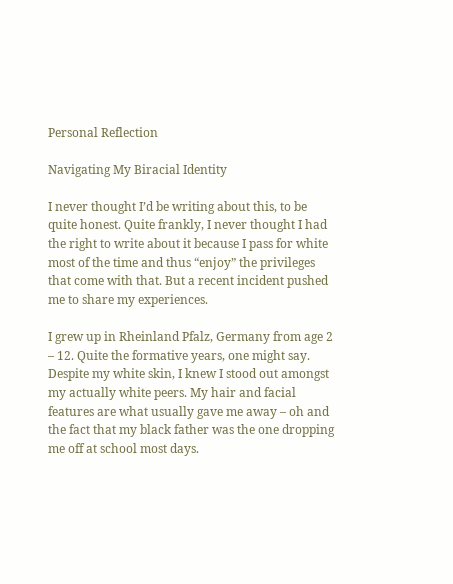Personal Reflection

Navigating My Biracial Identity

I never thought I’d be writing about this, to be quite honest. Quite frankly, I never thought I had the right to write about it because I pass for white most of the time and thus “enjoy” the privileges that come with that. But a recent incident pushed me to share my experiences.

I grew up in Rheinland Pfalz, Germany from age 2 – 12. Quite the formative years, one might say. Despite my white skin, I knew I stood out amongst my actually white peers. My hair and facial features are what usually gave me away – oh and the fact that my black father was the one dropping me off at school most days.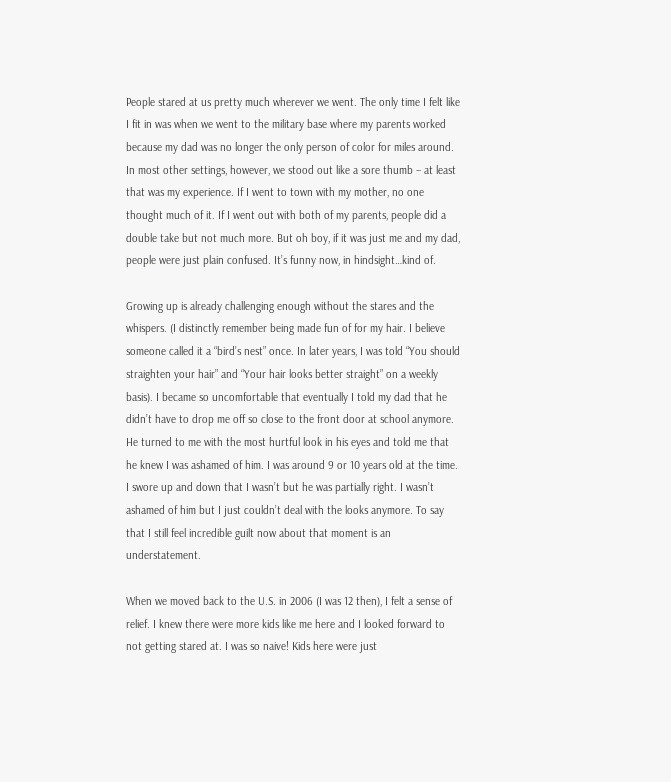People stared at us pretty much wherever we went. The only time I felt like I fit in was when we went to the military base where my parents worked because my dad was no longer the only person of color for miles around. In most other settings, however, we stood out like a sore thumb – at least that was my experience. If I went to town with my mother, no one thought much of it. If I went out with both of my parents, people did a double take but not much more. But oh boy, if it was just me and my dad, people were just plain confused. It’s funny now, in hindsight…kind of.

Growing up is already challenging enough without the stares and the whispers. (I distinctly remember being made fun of for my hair. I believe someone called it a “bird’s nest” once. In later years, I was told “You should straighten your hair” and “Your hair looks better straight” on a weekly basis). I became so uncomfortable that eventually I told my dad that he didn’t have to drop me off so close to the front door at school anymore. He turned to me with the most hurtful look in his eyes and told me that he knew I was ashamed of him. I was around 9 or 10 years old at the time. I swore up and down that I wasn’t but he was partially right. I wasn’t ashamed of him but I just couldn’t deal with the looks anymore. To say that I still feel incredible guilt now about that moment is an understatement.

When we moved back to the U.S. in 2006 (I was 12 then), I felt a sense of relief. I knew there were more kids like me here and I looked forward to not getting stared at. I was so naive! Kids here were just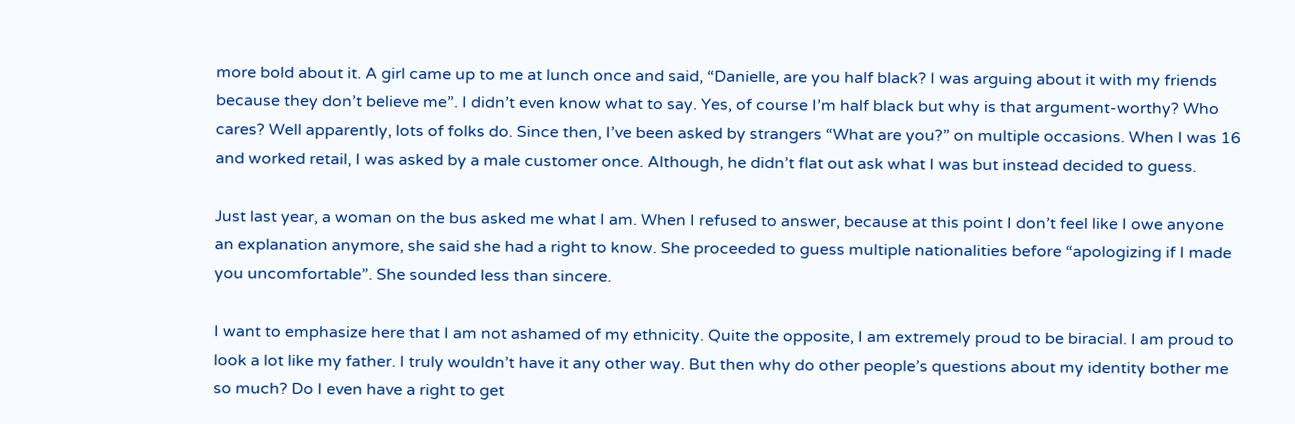more bold about it. A girl came up to me at lunch once and said, “Danielle, are you half black? I was arguing about it with my friends because they don’t believe me”. I didn’t even know what to say. Yes, of course I’m half black but why is that argument-worthy? Who cares? Well apparently, lots of folks do. Since then, I’ve been asked by strangers “What are you?” on multiple occasions. When I was 16 and worked retail, I was asked by a male customer once. Although, he didn’t flat out ask what I was but instead decided to guess.

Just last year, a woman on the bus asked me what I am. When I refused to answer, because at this point I don’t feel like I owe anyone an explanation anymore, she said she had a right to know. She proceeded to guess multiple nationalities before “apologizing if I made you uncomfortable”. She sounded less than sincere.

I want to emphasize here that I am not ashamed of my ethnicity. Quite the opposite, I am extremely proud to be biracial. I am proud to look a lot like my father. I truly wouldn’t have it any other way. But then why do other people’s questions about my identity bother me so much? Do I even have a right to get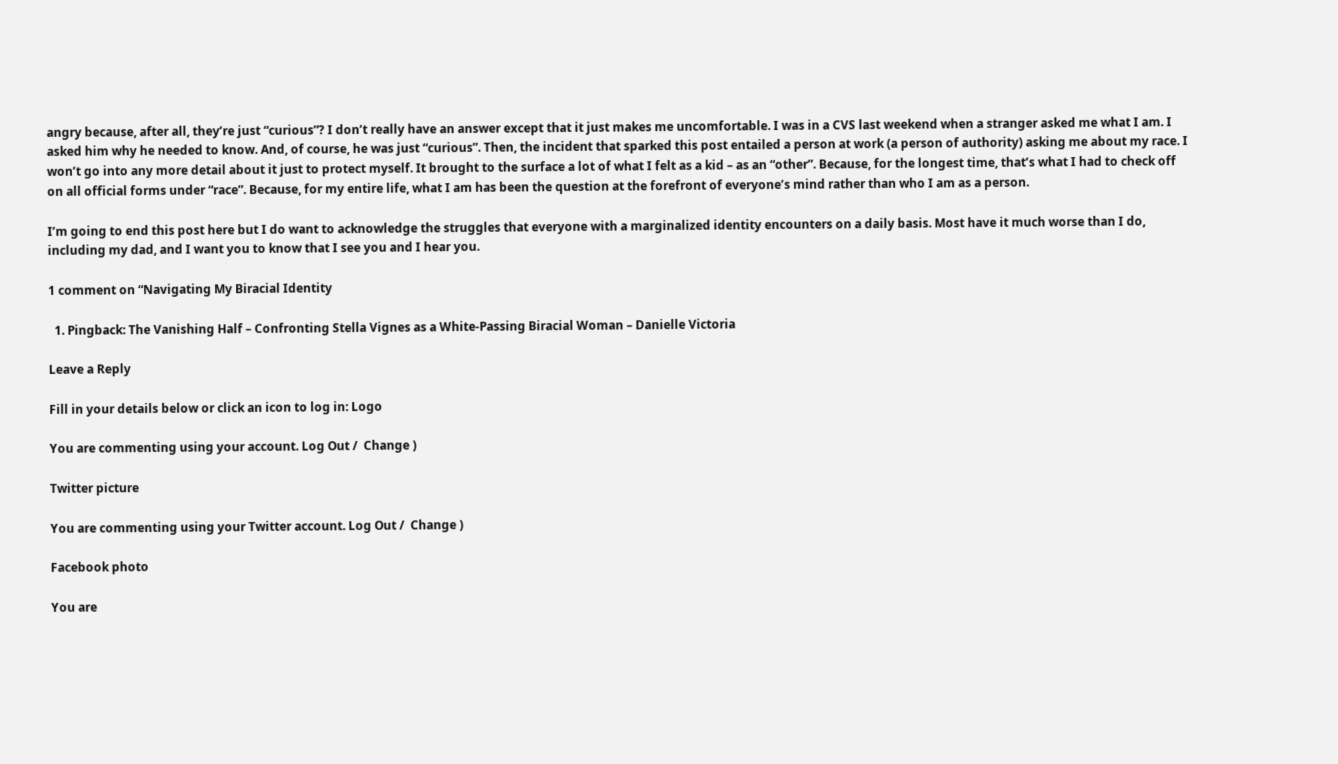angry because, after all, they’re just “curious”? I don’t really have an answer except that it just makes me uncomfortable. I was in a CVS last weekend when a stranger asked me what I am. I asked him why he needed to know. And, of course, he was just “curious”. Then, the incident that sparked this post entailed a person at work (a person of authority) asking me about my race. I won’t go into any more detail about it just to protect myself. It brought to the surface a lot of what I felt as a kid – as an “other”. Because, for the longest time, that’s what I had to check off on all official forms under “race”. Because, for my entire life, what I am has been the question at the forefront of everyone’s mind rather than who I am as a person.

I’m going to end this post here but I do want to acknowledge the struggles that everyone with a marginalized identity encounters on a daily basis. Most have it much worse than I do, including my dad, and I want you to know that I see you and I hear you.

1 comment on “Navigating My Biracial Identity

  1. Pingback: The Vanishing Half – Confronting Stella Vignes as a White-Passing Biracial Woman – Danielle Victoria

Leave a Reply

Fill in your details below or click an icon to log in: Logo

You are commenting using your account. Log Out /  Change )

Twitter picture

You are commenting using your Twitter account. Log Out /  Change )

Facebook photo

You are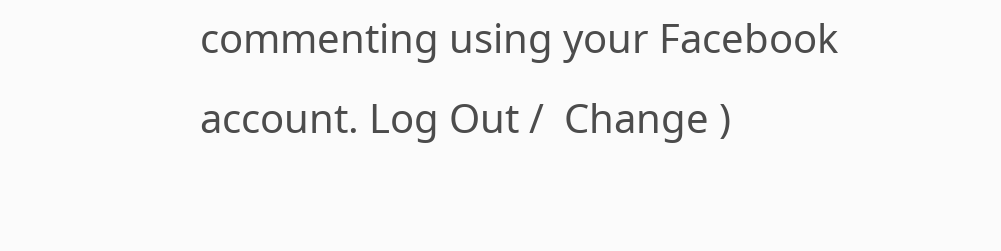commenting using your Facebook account. Log Out /  Change )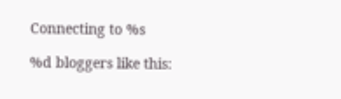Connecting to %s

%d bloggers like this: